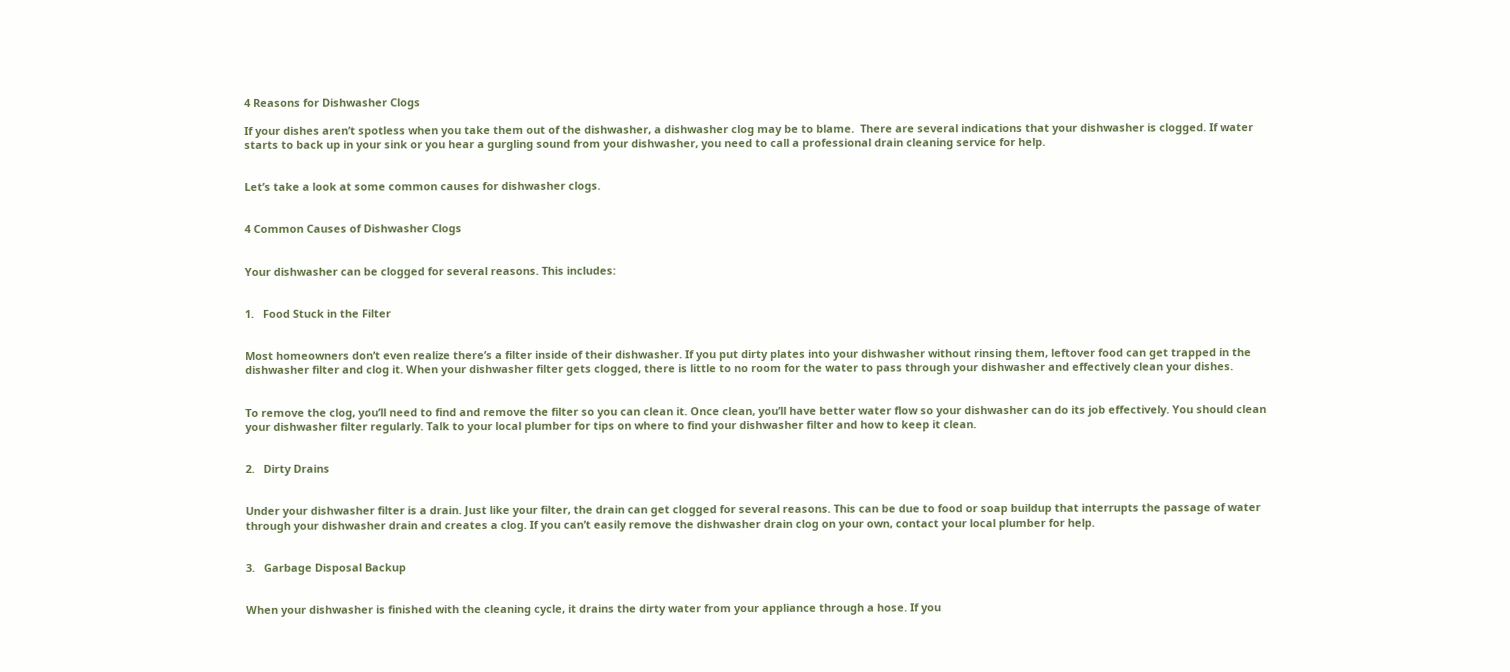4 Reasons for Dishwasher Clogs

If your dishes aren’t spotless when you take them out of the dishwasher, a dishwasher clog may be to blame.  There are several indications that your dishwasher is clogged. If water starts to back up in your sink or you hear a gurgling sound from your dishwasher, you need to call a professional drain cleaning service for help.


Let’s take a look at some common causes for dishwasher clogs.


4 Common Causes of Dishwasher Clogs


Your dishwasher can be clogged for several reasons. This includes:


1.   Food Stuck in the Filter


Most homeowners don’t even realize there’s a filter inside of their dishwasher. If you put dirty plates into your dishwasher without rinsing them, leftover food can get trapped in the dishwasher filter and clog it. When your dishwasher filter gets clogged, there is little to no room for the water to pass through your dishwasher and effectively clean your dishes.


To remove the clog, you’ll need to find and remove the filter so you can clean it. Once clean, you’ll have better water flow so your dishwasher can do its job effectively. You should clean your dishwasher filter regularly. Talk to your local plumber for tips on where to find your dishwasher filter and how to keep it clean.


2.   Dirty Drains


Under your dishwasher filter is a drain. Just like your filter, the drain can get clogged for several reasons. This can be due to food or soap buildup that interrupts the passage of water through your dishwasher drain and creates a clog. If you can’t easily remove the dishwasher drain clog on your own, contact your local plumber for help.


3.   Garbage Disposal Backup


When your dishwasher is finished with the cleaning cycle, it drains the dirty water from your appliance through a hose. If you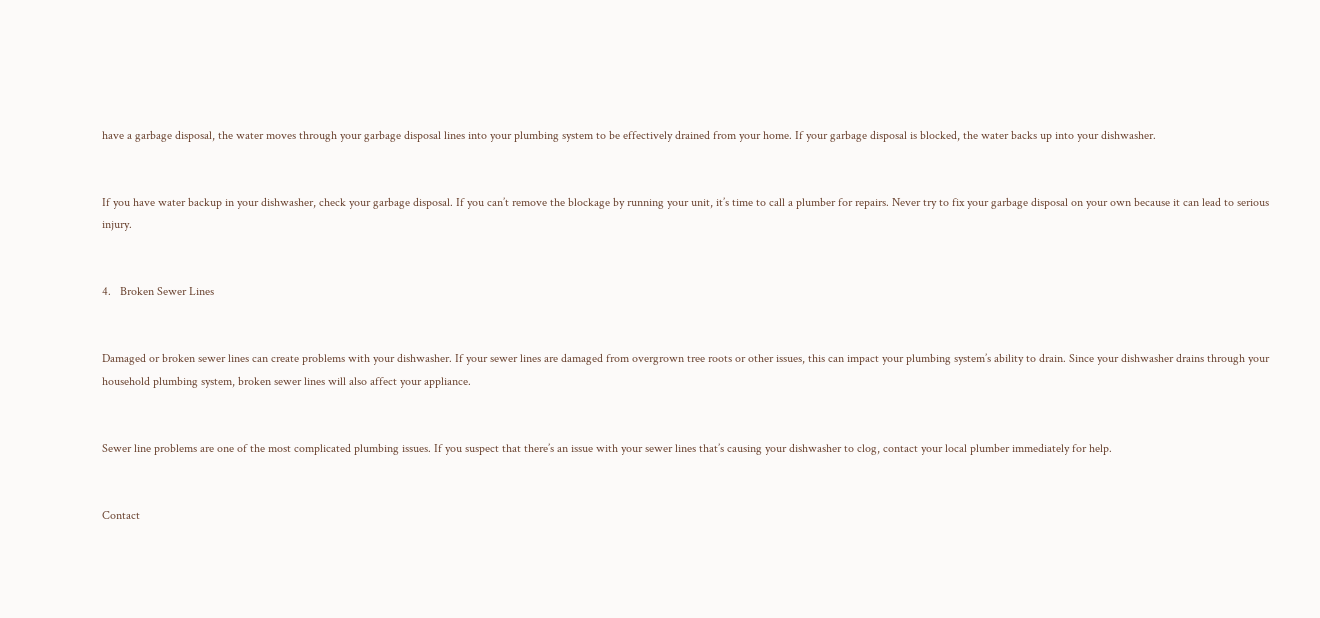have a garbage disposal, the water moves through your garbage disposal lines into your plumbing system to be effectively drained from your home. If your garbage disposal is blocked, the water backs up into your dishwasher.


If you have water backup in your dishwasher, check your garbage disposal. If you can’t remove the blockage by running your unit, it’s time to call a plumber for repairs. Never try to fix your garbage disposal on your own because it can lead to serious injury.


4.   Broken Sewer Lines


Damaged or broken sewer lines can create problems with your dishwasher. If your sewer lines are damaged from overgrown tree roots or other issues, this can impact your plumbing system’s ability to drain. Since your dishwasher drains through your household plumbing system, broken sewer lines will also affect your appliance.


Sewer line problems are one of the most complicated plumbing issues. If you suspect that there’s an issue with your sewer lines that’s causing your dishwasher to clog, contact your local plumber immediately for help.


Contact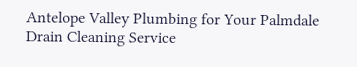Antelope Valley Plumbing for Your Palmdale Drain Cleaning Service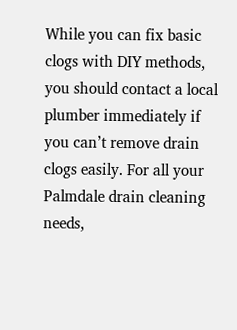While you can fix basic clogs with DIY methods, you should contact a local plumber immediately if you can’t remove drain clogs easily. For all your Palmdale drain cleaning needs,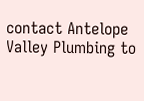contact Antelope Valley Plumbing to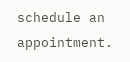schedule an appointment.